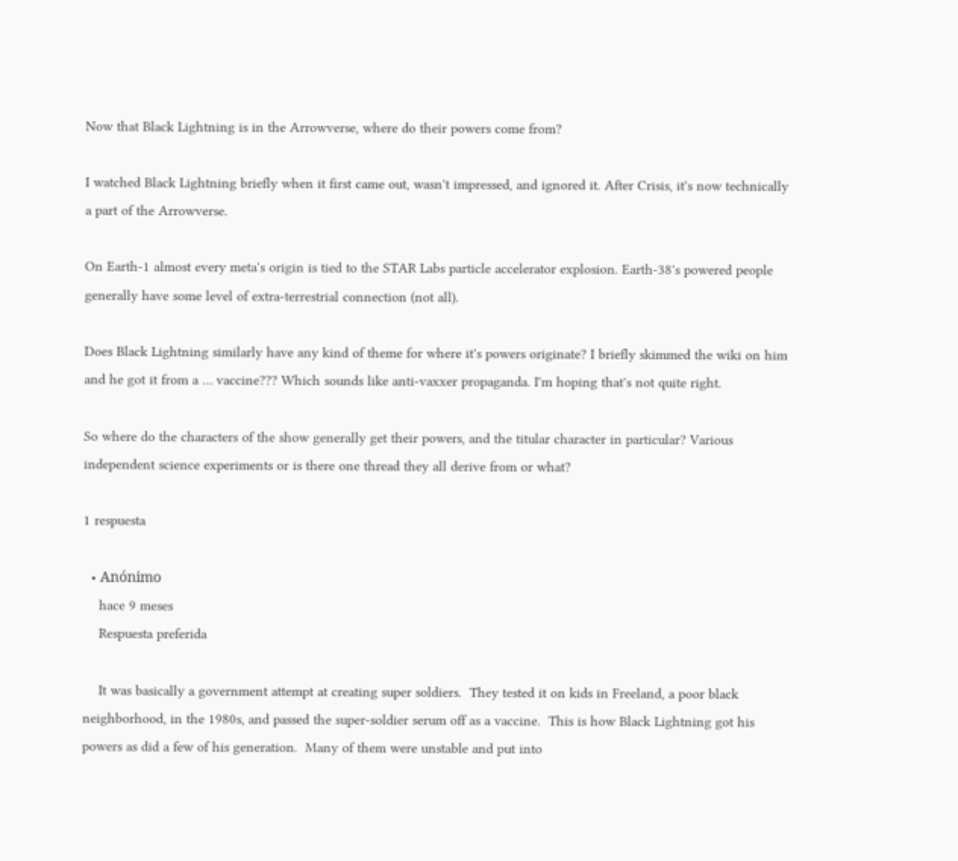Now that Black Lightning is in the Arrowverse, where do their powers come from?

I watched Black Lightning briefly when it first came out, wasn't impressed, and ignored it. After Crisis, it's now technically a part of the Arrowverse.

On Earth-1 almost every meta's origin is tied to the STAR Labs particle accelerator explosion. Earth-38's powered people generally have some level of extra-terrestrial connection (not all).

Does Black Lightning similarly have any kind of theme for where it's powers originate? I briefly skimmed the wiki on him and he got it from a … vaccine??? Which sounds like anti-vaxxer propaganda. I'm hoping that's not quite right.

So where do the characters of the show generally get their powers, and the titular character in particular? Various independent science experiments or is there one thread they all derive from or what?

1 respuesta

  • Anónimo
    hace 9 meses
    Respuesta preferida

    It was basically a government attempt at creating super soldiers.  They tested it on kids in Freeland, a poor black neighborhood, in the 1980s, and passed the super-soldier serum off as a vaccine.  This is how Black Lightning got his powers as did a few of his generation.  Many of them were unstable and put into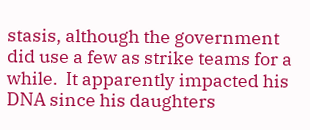stasis, although the government did use a few as strike teams for a while.  It apparently impacted his DNA since his daughters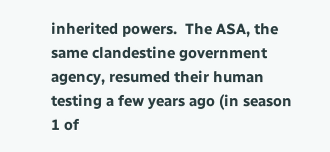inherited powers.  The ASA, the same clandestine government agency, resumed their human testing a few years ago (in season 1 of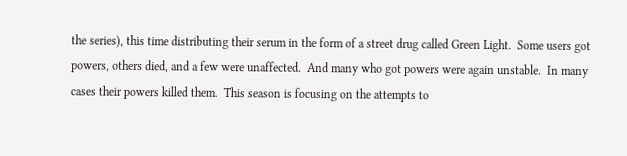the series), this time distributing their serum in the form of a street drug called Green Light.  Some users got powers, others died, and a few were unaffected.  And many who got powers were again unstable.  In many cases their powers killed them.  This season is focusing on the attempts to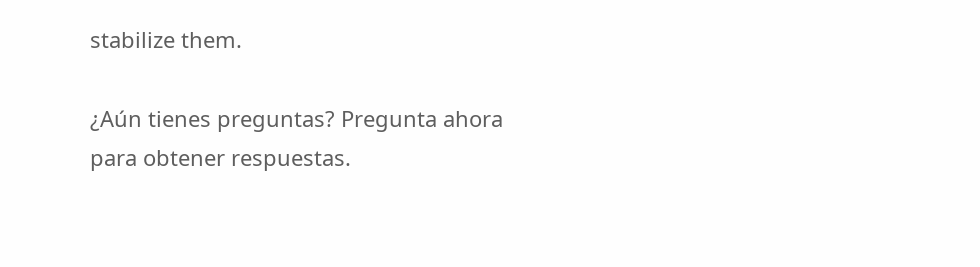stabilize them.

¿Aún tienes preguntas? Pregunta ahora para obtener respuestas.